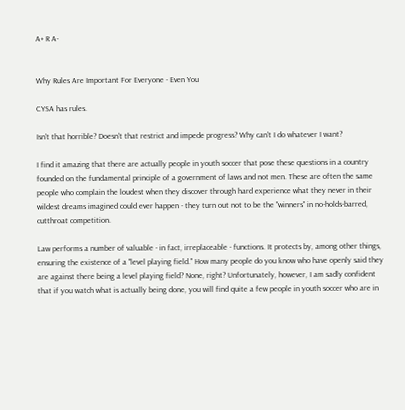A+ R A-


Why Rules Are Important For Everyone - Even You

CYSA has rules.

Isn't that horrible? Doesn't that restrict and impede progress? Why can't I do whatever I want?

I find it amazing that there are actually people in youth soccer that pose these questions in a country founded on the fundamental principle of a government of laws and not men. These are often the same people who complain the loudest when they discover through hard experience what they never in their wildest dreams imagined could ever happen - they turn out not to be the "winners" in no-holds-barred, cutthroat competition.

Law performs a number of valuable - in fact, irreplaceable - functions. It protects by, among other things, ensuring the existence of a "level playing field." How many people do you know who have openly said they are against there being a level playing field? None, right? Unfortunately, however, I am sadly confident that if you watch what is actually being done, you will find quite a few people in youth soccer who are in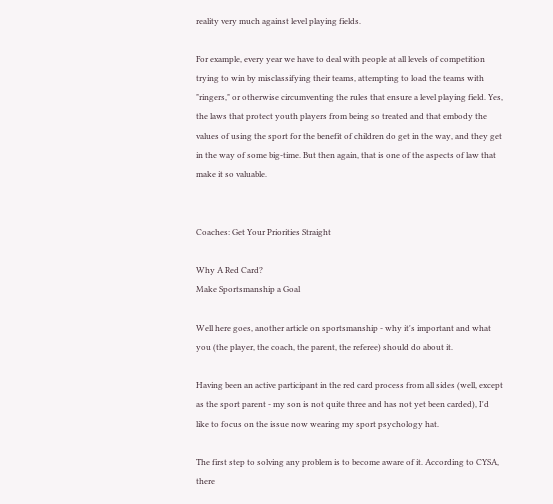reality very much against level playing fields.

For example, every year we have to deal with people at all levels of competition trying to win by misclassifying their teams, attempting to load the teams with "ringers," or otherwise circumventing the rules that ensure a level playing field. Yes, the laws that protect youth players from being so treated and that embody the values of using the sport for the benefit of children do get in the way, and they get in the way of some big-time. But then again, that is one of the aspects of law that make it so valuable.


Coaches: Get Your Priorities Straight

Why A Red Card?
Make Sportsmanship a Goal

Well here goes, another article on sportsmanship - why it's important and what you (the player, the coach, the parent, the referee) should do about it.

Having been an active participant in the red card process from all sides (well, except as the sport parent - my son is not quite three and has not yet been carded), I'd like to focus on the issue now wearing my sport psychology hat.

The first step to solving any problem is to become aware of it. According to CYSA, there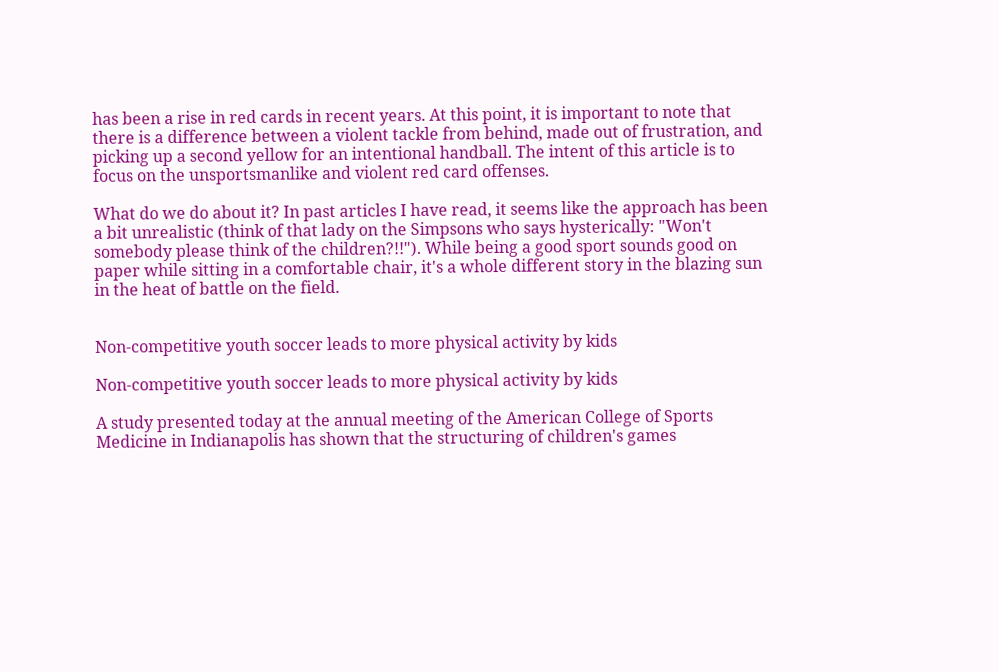has been a rise in red cards in recent years. At this point, it is important to note that there is a difference between a violent tackle from behind, made out of frustration, and picking up a second yellow for an intentional handball. The intent of this article is to focus on the unsportsmanlike and violent red card offenses.

What do we do about it? In past articles I have read, it seems like the approach has been a bit unrealistic (think of that lady on the Simpsons who says hysterically: "Won't somebody please think of the children?!!"). While being a good sport sounds good on paper while sitting in a comfortable chair, it's a whole different story in the blazing sun in the heat of battle on the field.


Non-competitive youth soccer leads to more physical activity by kids

Non-competitive youth soccer leads to more physical activity by kids

A study presented today at the annual meeting of the American College of Sports Medicine in Indianapolis has shown that the structuring of children's games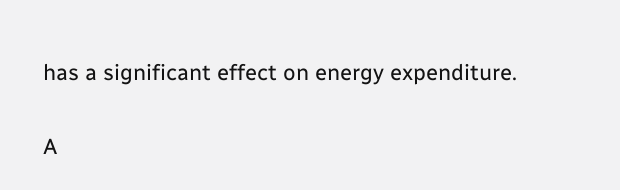has a significant effect on energy expenditure.

A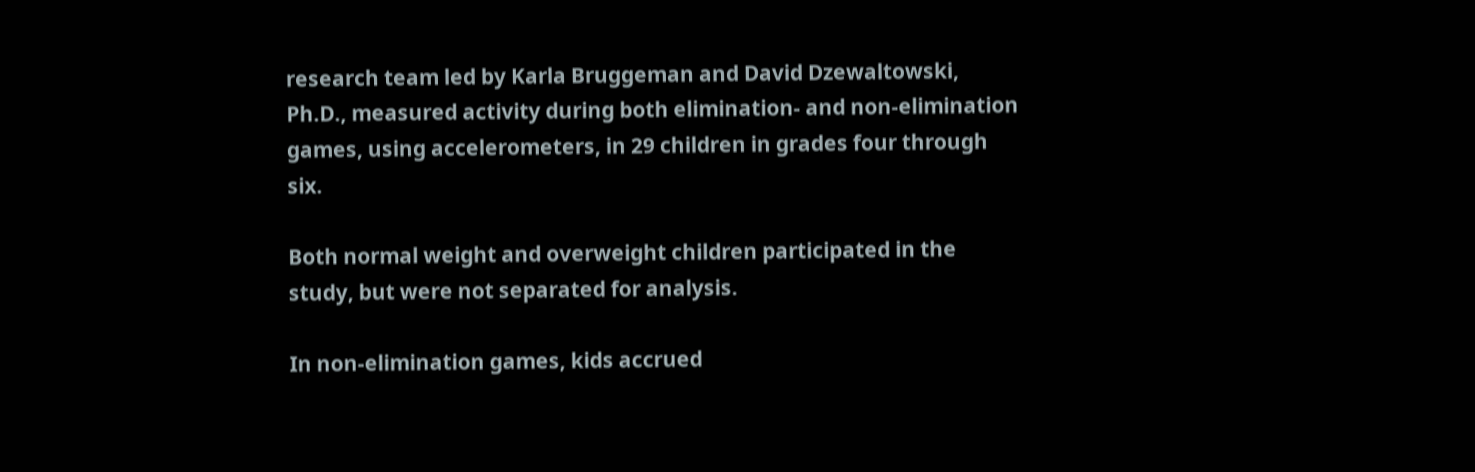research team led by Karla Bruggeman and David Dzewaltowski, Ph.D., measured activity during both elimination- and non-elimination games, using accelerometers, in 29 children in grades four through six.

Both normal weight and overweight children participated in the study, but were not separated for analysis.

In non-elimination games, kids accrued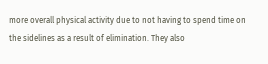more overall physical activity due to not having to spend time on the sidelines as a result of elimination. They also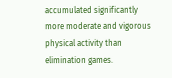accumulated significantly more moderate and vigorous physical activity than elimination games.